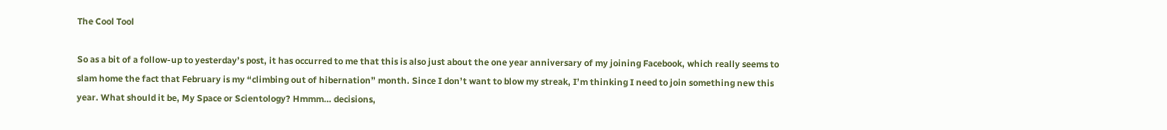The Cool Tool

So as a bit of a follow-up to yesterday’s post, it has occurred to me that this is also just about the one year anniversary of my joining Facebook, which really seems to slam home the fact that February is my “climbing out of hibernation” month. Since I don’t want to blow my streak, I’m thinking I need to join something new this year. What should it be, My Space or Scientology? Hmmm… decisions,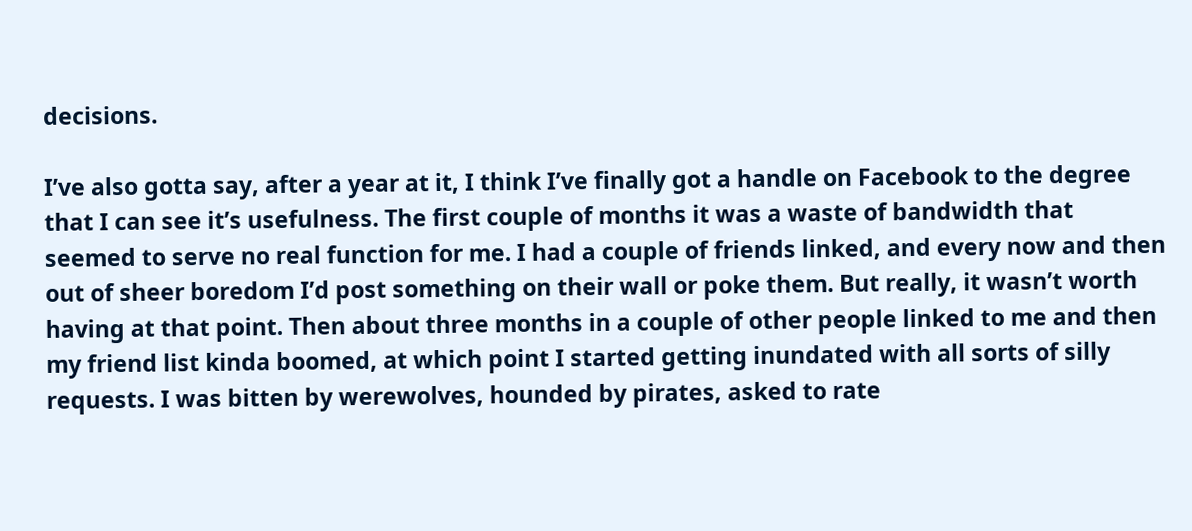decisions.

I’ve also gotta say, after a year at it, I think I’ve finally got a handle on Facebook to the degree that I can see it’s usefulness. The first couple of months it was a waste of bandwidth that seemed to serve no real function for me. I had a couple of friends linked, and every now and then out of sheer boredom I’d post something on their wall or poke them. But really, it wasn’t worth having at that point. Then about three months in a couple of other people linked to me and then my friend list kinda boomed, at which point I started getting inundated with all sorts of silly requests. I was bitten by werewolves, hounded by pirates, asked to rate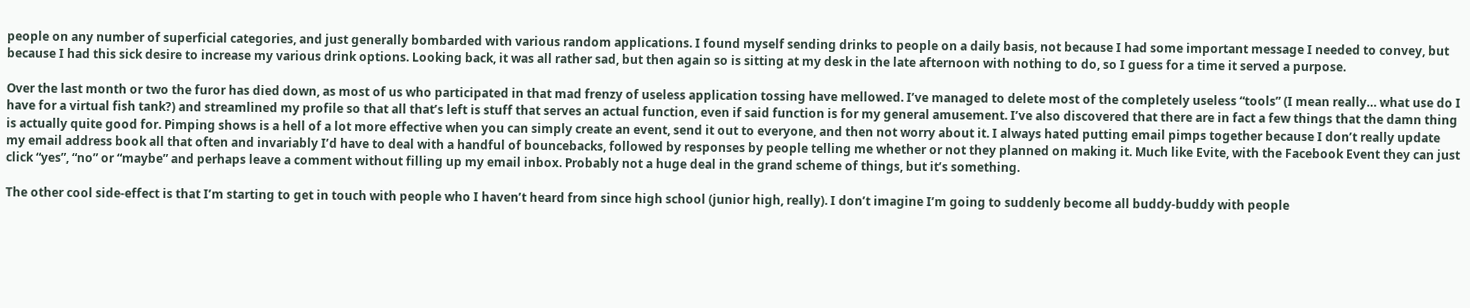people on any number of superficial categories, and just generally bombarded with various random applications. I found myself sending drinks to people on a daily basis, not because I had some important message I needed to convey, but because I had this sick desire to increase my various drink options. Looking back, it was all rather sad, but then again so is sitting at my desk in the late afternoon with nothing to do, so I guess for a time it served a purpose.

Over the last month or two the furor has died down, as most of us who participated in that mad frenzy of useless application tossing have mellowed. I’ve managed to delete most of the completely useless “tools” (I mean really… what use do I have for a virtual fish tank?) and streamlined my profile so that all that’s left is stuff that serves an actual function, even if said function is for my general amusement. I’ve also discovered that there are in fact a few things that the damn thing is actually quite good for. Pimping shows is a hell of a lot more effective when you can simply create an event, send it out to everyone, and then not worry about it. I always hated putting email pimps together because I don’t really update my email address book all that often and invariably I’d have to deal with a handful of bouncebacks, followed by responses by people telling me whether or not they planned on making it. Much like Evite, with the Facebook Event they can just click “yes”, “no” or “maybe” and perhaps leave a comment without filling up my email inbox. Probably not a huge deal in the grand scheme of things, but it’s something.

The other cool side-effect is that I’m starting to get in touch with people who I haven’t heard from since high school (junior high, really). I don’t imagine I’m going to suddenly become all buddy-buddy with people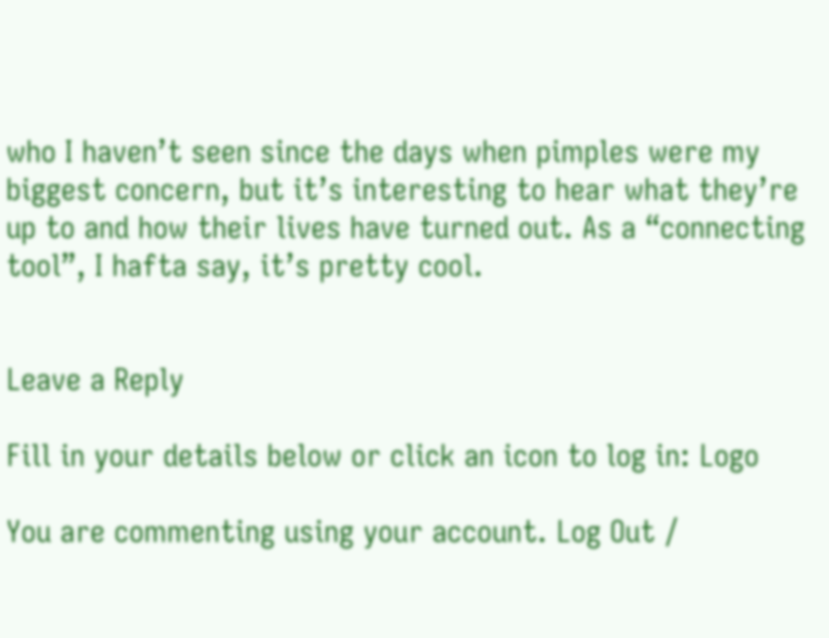who I haven’t seen since the days when pimples were my biggest concern, but it’s interesting to hear what they’re up to and how their lives have turned out. As a “connecting tool”, I hafta say, it’s pretty cool.


Leave a Reply

Fill in your details below or click an icon to log in: Logo

You are commenting using your account. Log Out /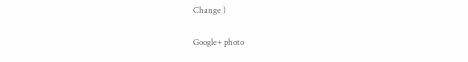Change )

Google+ photo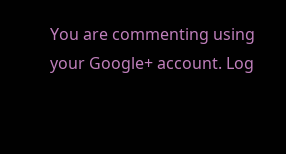You are commenting using your Google+ account. Log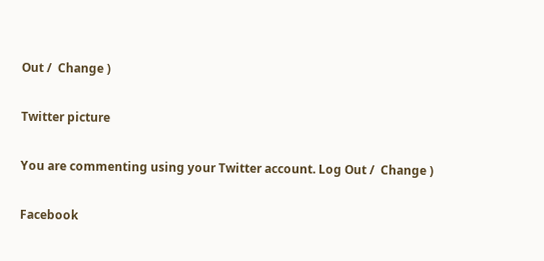Out /  Change )

Twitter picture

You are commenting using your Twitter account. Log Out /  Change )

Facebook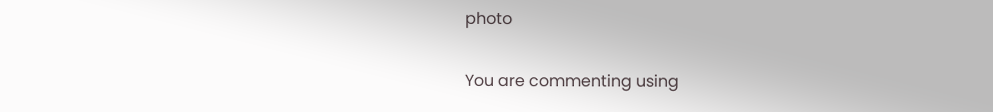photo

You are commenting using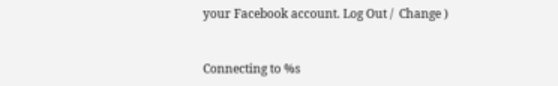your Facebook account. Log Out /  Change )


Connecting to %s